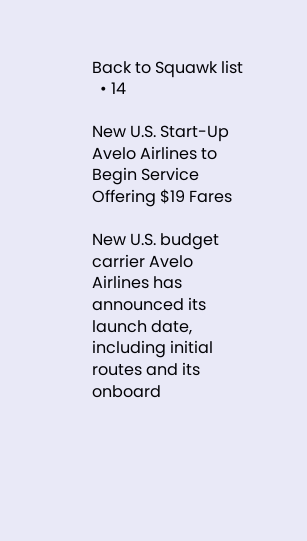Back to Squawk list
  • 14

New U.S. Start-Up Avelo Airlines to Begin Service Offering $19 Fares

New U.S. budget carrier Avelo Airlines has announced its launch date, including initial routes and its onboard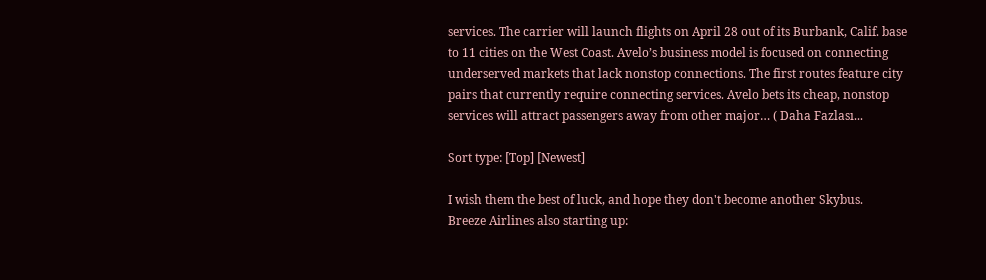services. The carrier will launch flights on April 28 out of its Burbank, Calif. base to 11 cities on the West Coast. Avelo’s business model is focused on connecting underserved markets that lack nonstop connections. The first routes feature city pairs that currently require connecting services. Avelo bets its cheap, nonstop services will attract passengers away from other major… ( Daha Fazlası...

Sort type: [Top] [Newest]

I wish them the best of luck, and hope they don't become another Skybus.
Breeze Airlines also starting up: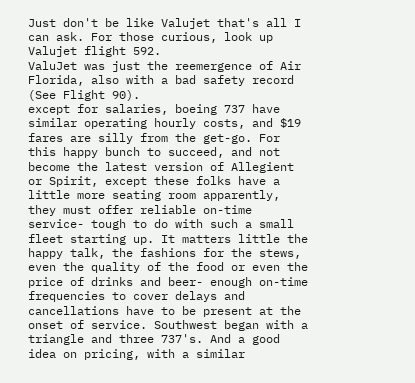Just don't be like Valujet that's all I can ask. For those curious, look up Valujet flight 592.
ValuJet was just the reemergence of Air Florida, also with a bad safety record (See Flight 90).
except for salaries, boeing 737 have similar operating hourly costs, and $19 fares are silly from the get-go. For this happy bunch to succeed, and not become the latest version of Allegient or Spirit, except these folks have a little more seating room apparently, they must offer reliable on-time service- tough to do with such a small fleet starting up. It matters little the happy talk, the fashions for the stews, even the quality of the food or even the price of drinks and beer- enough on-time frequencies to cover delays and cancellations have to be present at the onset of service. Southwest began with a triangle and three 737's. And a good idea on pricing, with a similar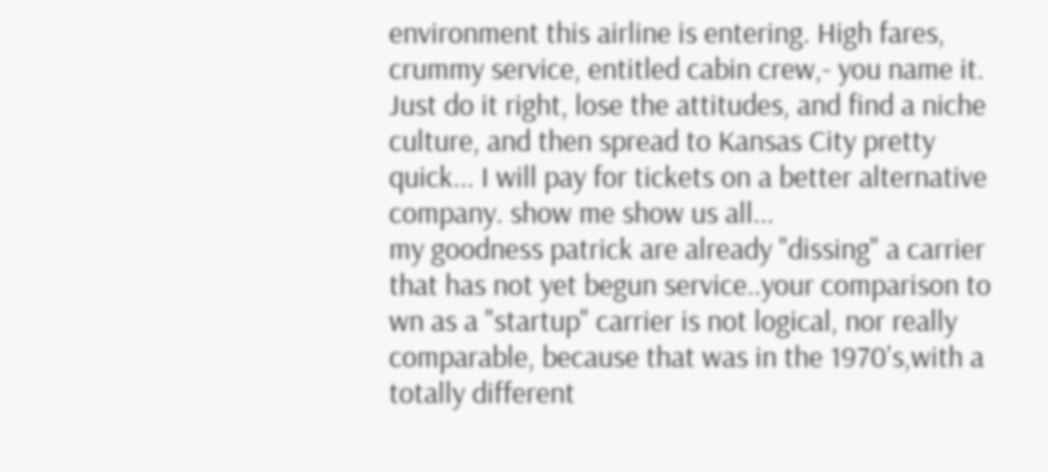environment this airline is entering. High fares, crummy service, entitled cabin crew,- you name it. Just do it right, lose the attitudes, and find a niche culture, and then spread to Kansas City pretty quick... I will pay for tickets on a better alternative company. show me show us all...
my goodness patrick are already "dissing" a carrier that has not yet begun service..your comparison to wn as a "startup" carrier is not logical, nor really comparable, because that was in the 1970's,with a totally different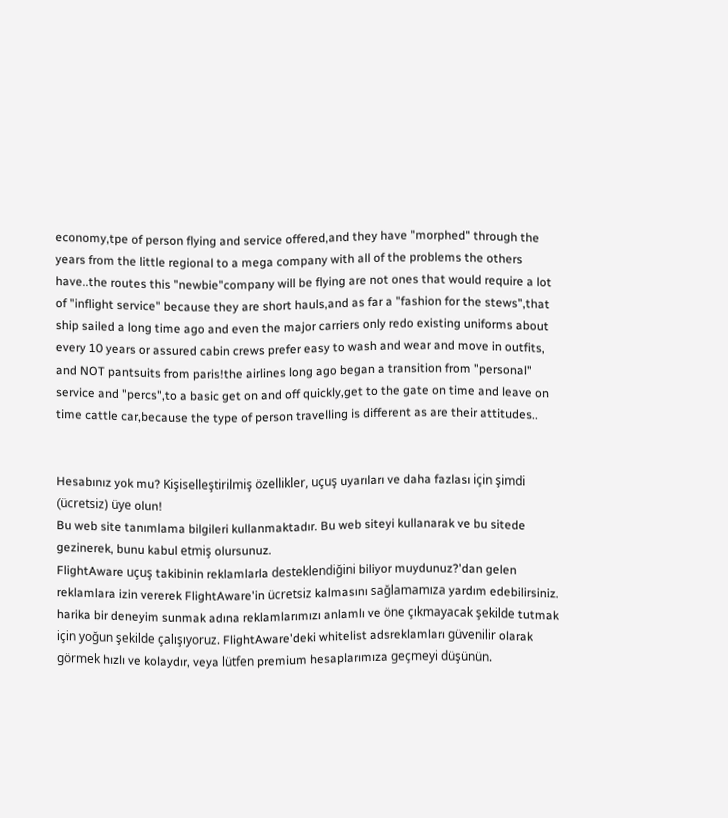economy,tpe of person flying and service offered,and they have "morphed" through the years from the little regional to a mega company with all of the problems the others have..the routes this "newbie"company will be flying are not ones that would require a lot of "inflight service" because they are short hauls,and as far a "fashion for the stews",that ship sailed a long time ago and even the major carriers only redo existing uniforms about every 10 years or assured cabin crews prefer easy to wash and wear and move in outfits, and NOT pantsuits from paris!the airlines long ago began a transition from "personal" service and "percs",to a basic get on and off quickly,get to the gate on time and leave on time cattle car,because the type of person travelling is different as are their attitudes..


Hesabınız yok mu? Kişiselleştirilmiş özellikler, uçuş uyarıları ve daha fazlası için şimdi (ücretsiz) üye olun!
Bu web site tanımlama bilgileri kullanmaktadır. Bu web siteyi kullanarak ve bu sitede gezinerek, bunu kabul etmiş olursunuz.
FlightAware uçuş takibinin reklamlarla desteklendiğini biliyor muydunuz?'dan gelen reklamlara izin vererek FlightAware'in ücretsiz kalmasını sağlamamıza yardım edebilirsiniz. harika bir deneyim sunmak adına reklamlarımızı anlamlı ve öne çıkmayacak şekilde tutmak için yoğun şekilde çalışıyoruz. FlightAware'deki whitelist adsreklamları güvenilir olarak görmek hızlı ve kolaydır, veya lütfen premium hesaplarımıza geçmeyi düşünün.